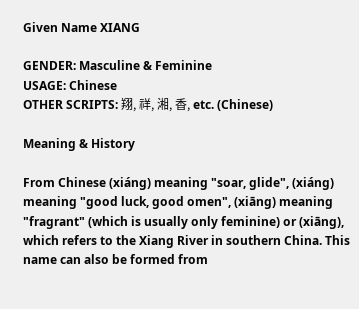Given Name XIANG

GENDER: Masculine & Feminine
USAGE: Chinese
OTHER SCRIPTS: 翔, 祥, 湘, 香, etc. (Chinese)

Meaning & History

From Chinese (xiáng) meaning "soar, glide", (xiáng) meaning "good luck, good omen", (xiāng) meaning "fragrant" (which is usually only feminine) or (xiāng), which refers to the Xiang River in southern China. This name can also be formed from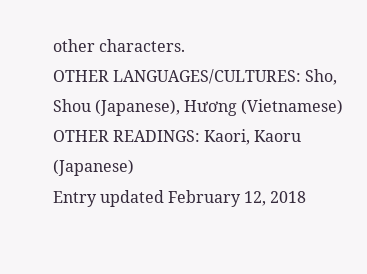other characters.
OTHER LANGUAGES/CULTURES: Sho, Shou (Japanese), Hương (Vietnamese)
OTHER READINGS: Kaori, Kaoru (Japanese)
Entry updated February 12, 2018